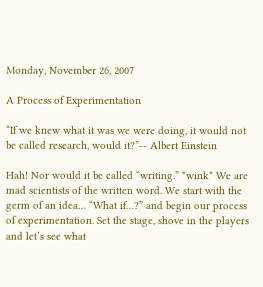Monday, November 26, 2007

A Process of Experimentation

“If we knew what it was we were doing, it would not be called research, would it?”-- Albert Einstein

Hah! Nor would it be called “writing.” *wink* We are mad scientists of the written word. We start with the germ of an idea… “What if…?” and begin our process of experimentation. Set the stage, shove in the players and let’s see what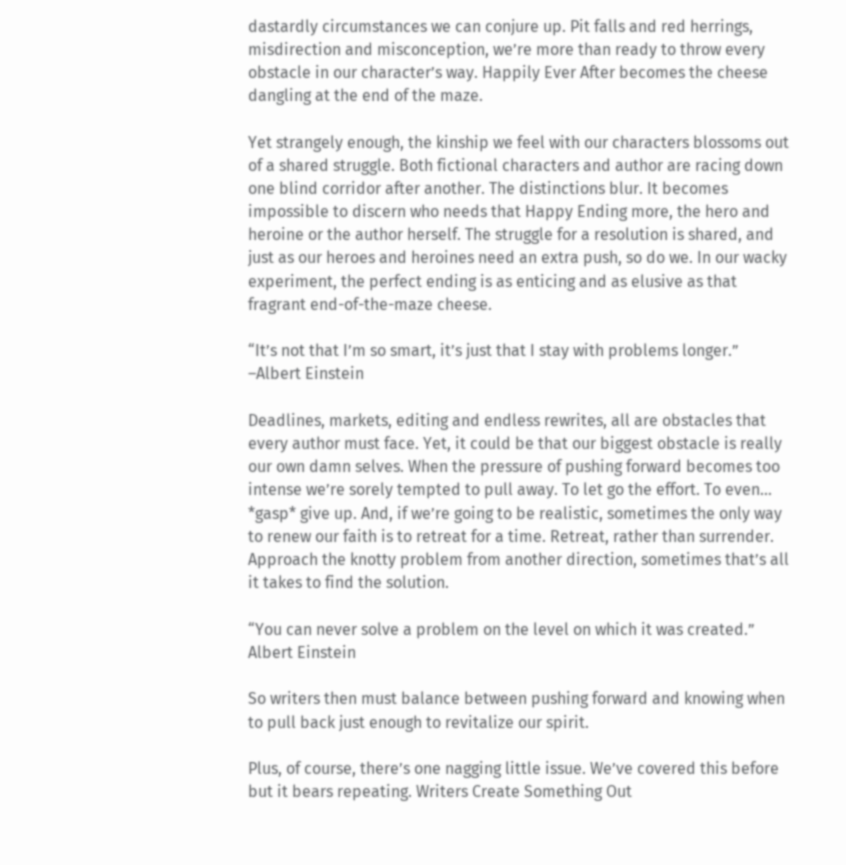dastardly circumstances we can conjure up. Pit falls and red herrings, misdirection and misconception, we’re more than ready to throw every obstacle in our character’s way. Happily Ever After becomes the cheese dangling at the end of the maze.

Yet strangely enough, the kinship we feel with our characters blossoms out of a shared struggle. Both fictional characters and author are racing down one blind corridor after another. The distinctions blur. It becomes impossible to discern who needs that Happy Ending more, the hero and heroine or the author herself. The struggle for a resolution is shared, and just as our heroes and heroines need an extra push, so do we. In our wacky experiment, the perfect ending is as enticing and as elusive as that fragrant end-of-the-maze cheese.

“It’s not that I’m so smart, it’s just that I stay with problems longer.” –Albert Einstein

Deadlines, markets, editing and endless rewrites, all are obstacles that every author must face. Yet, it could be that our biggest obstacle is really our own damn selves. When the pressure of pushing forward becomes too intense we’re sorely tempted to pull away. To let go the effort. To even… *gasp* give up. And, if we’re going to be realistic, sometimes the only way to renew our faith is to retreat for a time. Retreat, rather than surrender. Approach the knotty problem from another direction, sometimes that’s all it takes to find the solution.

“You can never solve a problem on the level on which it was created.” Albert Einstein

So writers then must balance between pushing forward and knowing when to pull back just enough to revitalize our spirit.

Plus, of course, there’s one nagging little issue. We’ve covered this before but it bears repeating. Writers Create Something Out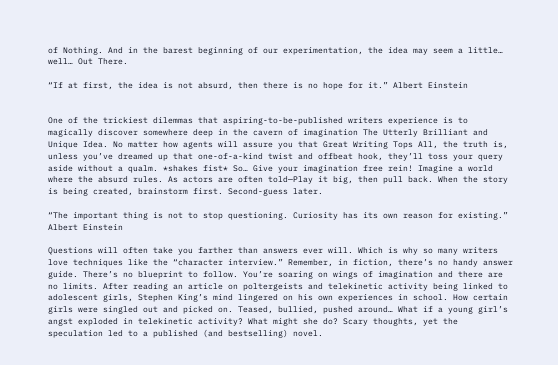of Nothing. And in the barest beginning of our experimentation, the idea may seem a little… well… Out There.

“If at first, the idea is not absurd, then there is no hope for it.” Albert Einstein


One of the trickiest dilemmas that aspiring-to-be-published writers experience is to magically discover somewhere deep in the cavern of imagination The Utterly Brilliant and Unique Idea. No matter how agents will assure you that Great Writing Tops All, the truth is, unless you’ve dreamed up that one-of-a-kind twist and offbeat hook, they’ll toss your query aside without a qualm. *shakes fist* So… Give your imagination free rein! Imagine a world where the absurd rules. As actors are often told—Play it big, then pull back. When the story is being created, brainstorm first. Second-guess later.

“The important thing is not to stop questioning. Curiosity has its own reason for existing.” Albert Einstein

Questions will often take you farther than answers ever will. Which is why so many writers love techniques like the “character interview.” Remember, in fiction, there’s no handy answer guide. There’s no blueprint to follow. You’re soaring on wings of imagination and there are no limits. After reading an article on poltergeists and telekinetic activity being linked to adolescent girls, Stephen King’s mind lingered on his own experiences in school. How certain girls were singled out and picked on. Teased, bullied, pushed around… What if a young girl’s angst exploded in telekinetic activity? What might she do? Scary thoughts, yet the speculation led to a published (and bestselling) novel.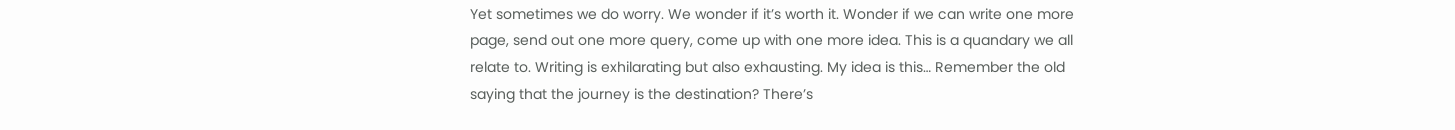Yet sometimes we do worry. We wonder if it’s worth it. Wonder if we can write one more page, send out one more query, come up with one more idea. This is a quandary we all relate to. Writing is exhilarating but also exhausting. My idea is this… Remember the old saying that the journey is the destination? There’s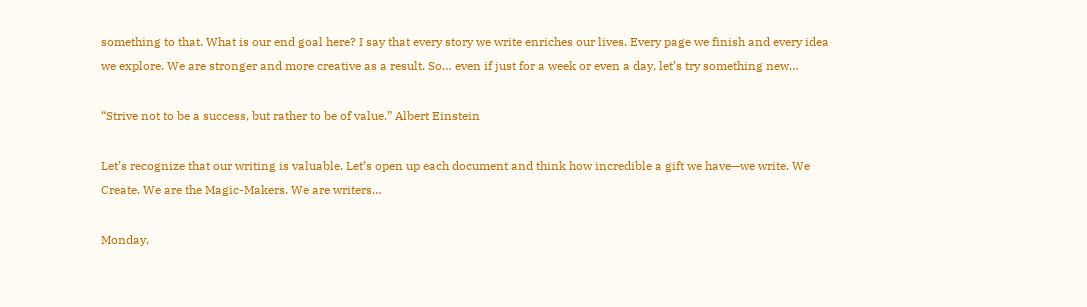something to that. What is our end goal here? I say that every story we write enriches our lives. Every page we finish and every idea we explore. We are stronger and more creative as a result. So… even if just for a week or even a day, let’s try something new…

“Strive not to be a success, but rather to be of value.” Albert Einstein

Let’s recognize that our writing is valuable. Let’s open up each document and think how incredible a gift we have—we write. We Create. We are the Magic-Makers. We are writers…

Monday,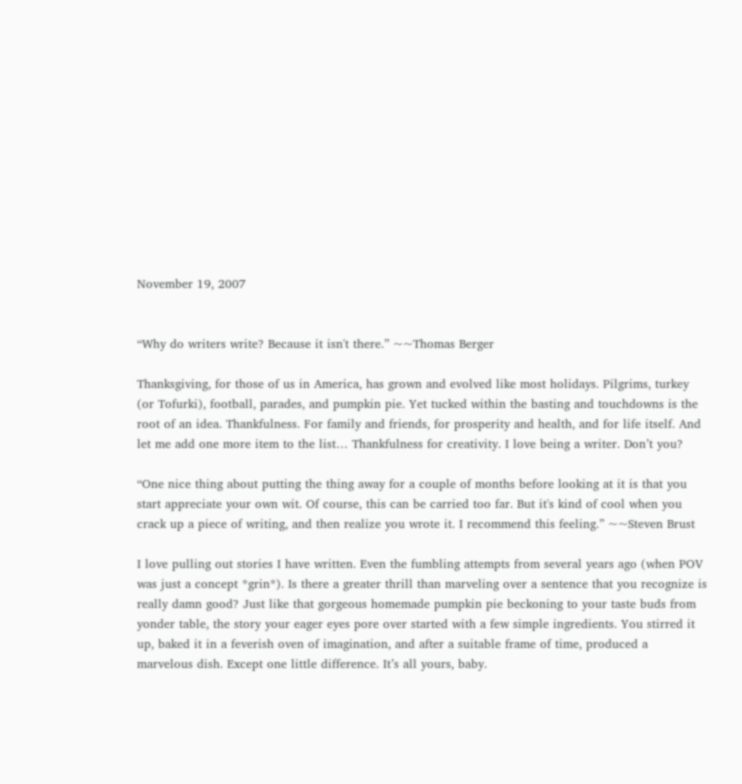November 19, 2007


“Why do writers write? Because it isn't there.” ~~Thomas Berger

Thanksgiving, for those of us in America, has grown and evolved like most holidays. Pilgrims, turkey (or Tofurki), football, parades, and pumpkin pie. Yet tucked within the basting and touchdowns is the root of an idea. Thankfulness. For family and friends, for prosperity and health, and for life itself. And let me add one more item to the list… Thankfulness for creativity. I love being a writer. Don’t you?

“One nice thing about putting the thing away for a couple of months before looking at it is that you start appreciate your own wit. Of course, this can be carried too far. But it's kind of cool when you crack up a piece of writing, and then realize you wrote it. I recommend this feeling.” ~~Steven Brust

I love pulling out stories I have written. Even the fumbling attempts from several years ago (when POV was just a concept *grin*). Is there a greater thrill than marveling over a sentence that you recognize is really damn good? Just like that gorgeous homemade pumpkin pie beckoning to your taste buds from yonder table, the story your eager eyes pore over started with a few simple ingredients. You stirred it up, baked it in a feverish oven of imagination, and after a suitable frame of time, produced a marvelous dish. Except one little difference. It’s all yours, baby.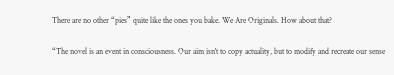There are no other “pies” quite like the ones you bake. We Are Originals. How about that?

“The novel is an event in consciousness. Our aim isn't to copy actuality, but to modify and recreate our sense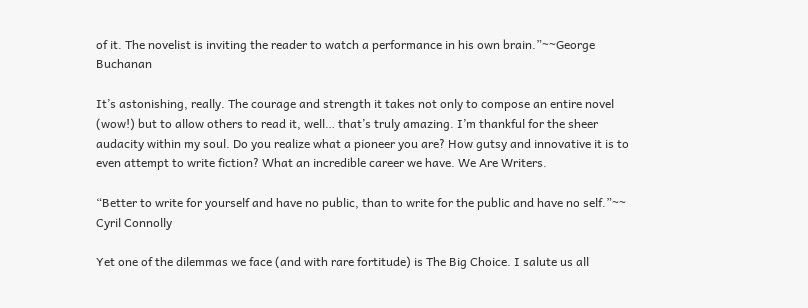of it. The novelist is inviting the reader to watch a performance in his own brain.”~~George Buchanan

It’s astonishing, really. The courage and strength it takes not only to compose an entire novel (wow!) but to allow others to read it, well… that’s truly amazing. I’m thankful for the sheer audacity within my soul. Do you realize what a pioneer you are? How gutsy and innovative it is to even attempt to write fiction? What an incredible career we have. We Are Writers.

“Better to write for yourself and have no public, than to write for the public and have no self.”~~ Cyril Connolly

Yet one of the dilemmas we face (and with rare fortitude) is The Big Choice. I salute us all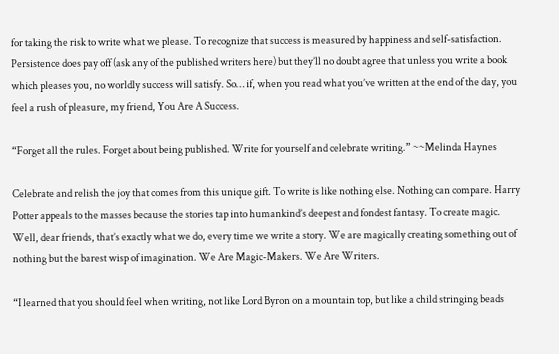for taking the risk to write what we please. To recognize that success is measured by happiness and self-satisfaction. Persistence does pay off (ask any of the published writers here) but they’ll no doubt agree that unless you write a book which pleases you, no worldly success will satisfy. So… if, when you read what you’ve written at the end of the day, you feel a rush of pleasure, my friend, You Are A Success.

“Forget all the rules. Forget about being published. Write for yourself and celebrate writing.” ~~Melinda Haynes

Celebrate and relish the joy that comes from this unique gift. To write is like nothing else. Nothing can compare. Harry Potter appeals to the masses because the stories tap into humankind’s deepest and fondest fantasy. To create magic. Well, dear friends, that’s exactly what we do, every time we write a story. We are magically creating something out of nothing but the barest wisp of imagination. We Are Magic-Makers. We Are Writers.

“I learned that you should feel when writing, not like Lord Byron on a mountain top, but like a child stringing beads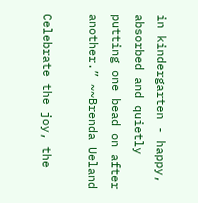in kindergarten - happy, absorbed and quietly putting one bead on after another.” ~~Brenda Ueland

Celebrate the joy, the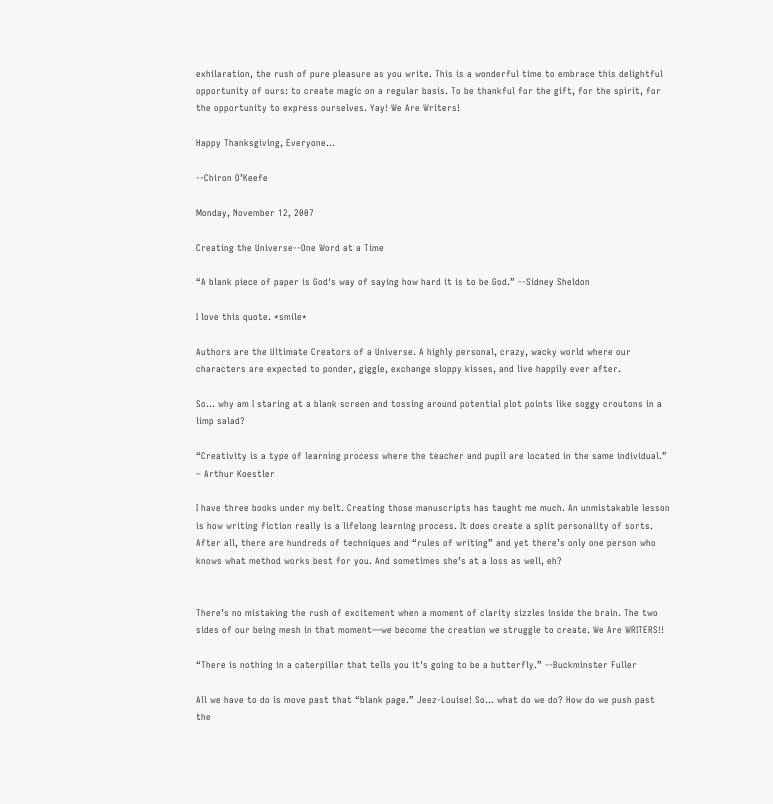exhilaration, the rush of pure pleasure as you write. This is a wonderful time to embrace this delightful opportunity of ours: to create magic on a regular basis. To be thankful for the gift, for the spirit, for the opportunity to express ourselves. Yay! We Are Writers!

Happy Thanksgiving, Everyone…

--Chiron O’Keefe

Monday, November 12, 2007

Creating the Universe--One Word at a Time

“A blank piece of paper is God's way of saying how hard it is to be God.” --Sidney Sheldon

I love this quote. *smile*

Authors are the Ultimate Creators of a Universe. A highly personal, crazy, wacky world where our characters are expected to ponder, giggle, exchange sloppy kisses, and live happily ever after.

So… why am I staring at a blank screen and tossing around potential plot points like soggy croutons in a limp salad?

“Creativity is a type of learning process where the teacher and pupil are located in the same individual.” – Arthur Koestler

I have three books under my belt. Creating those manuscripts has taught me much. An unmistakable lesson is how writing fiction really is a lifelong learning process. It does create a split personality of sorts. After all, there are hundreds of techniques and “rules of writing” and yet there’s only one person who knows what method works best for you. And sometimes she’s at a loss as well, eh?


There’s no mistaking the rush of excitement when a moment of clarity sizzles inside the brain. The two sides of our being mesh in that moment—we become the creation we struggle to create. We Are WRITERS!!

“There is nothing in a caterpillar that tells you it's going to be a butterfly.” --Buckminster Fuller

All we have to do is move past that “blank page.” Jeez-Louise! So… what do we do? How do we push past the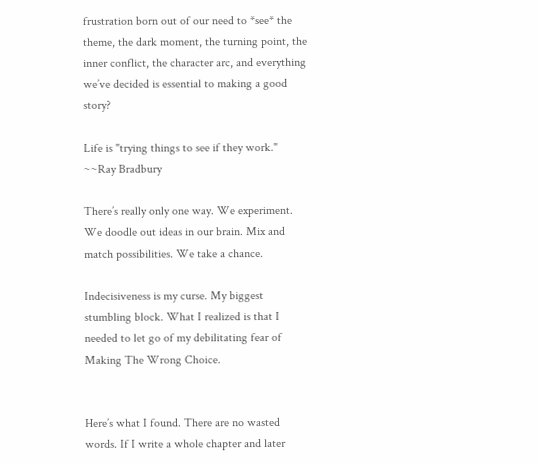frustration born out of our need to *see* the theme, the dark moment, the turning point, the inner conflict, the character arc, and everything we’ve decided is essential to making a good story?

Life is "trying things to see if they work." ~~Ray Bradbury

There’s really only one way. We experiment. We doodle out ideas in our brain. Mix and match possibilities. We take a chance.

Indecisiveness is my curse. My biggest stumbling block. What I realized is that I needed to let go of my debilitating fear of Making The Wrong Choice.


Here’s what I found. There are no wasted words. If I write a whole chapter and later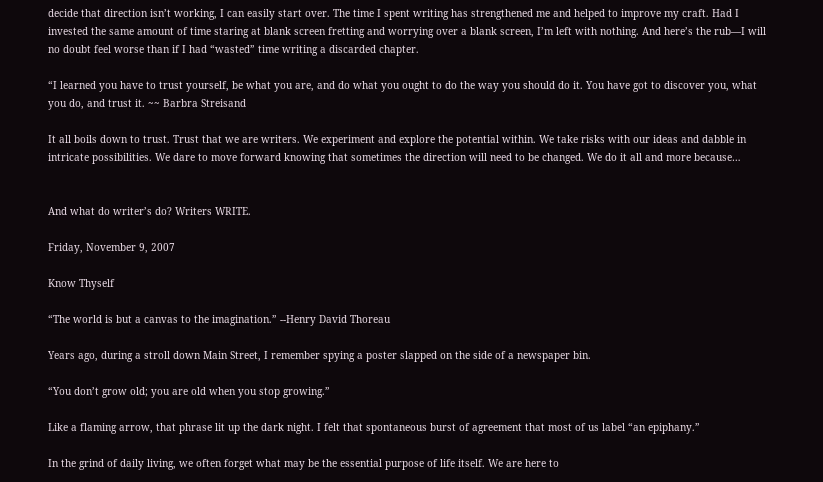decide that direction isn’t working, I can easily start over. The time I spent writing has strengthened me and helped to improve my craft. Had I invested the same amount of time staring at blank screen fretting and worrying over a blank screen, I’m left with nothing. And here’s the rub—I will no doubt feel worse than if I had “wasted” time writing a discarded chapter.

“I learned you have to trust yourself, be what you are, and do what you ought to do the way you should do it. You have got to discover you, what you do, and trust it. ~~ Barbra Streisand

It all boils down to trust. Trust that we are writers. We experiment and explore the potential within. We take risks with our ideas and dabble in intricate possibilities. We dare to move forward knowing that sometimes the direction will need to be changed. We do it all and more because…


And what do writer’s do? Writers WRITE.

Friday, November 9, 2007

Know Thyself

“The world is but a canvas to the imagination.” --Henry David Thoreau

Years ago, during a stroll down Main Street, I remember spying a poster slapped on the side of a newspaper bin.

“You don’t grow old; you are old when you stop growing.”

Like a flaming arrow, that phrase lit up the dark night. I felt that spontaneous burst of agreement that most of us label “an epiphany.”

In the grind of daily living, we often forget what may be the essential purpose of life itself. We are here to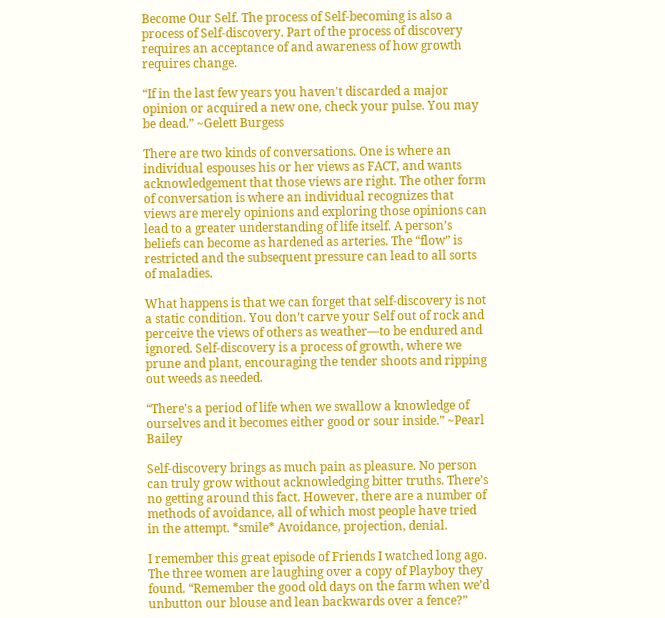Become Our Self. The process of Self-becoming is also a process of Self-discovery. Part of the process of discovery requires an acceptance of and awareness of how growth requires change.

“If in the last few years you haven't discarded a major opinion or acquired a new one, check your pulse. You may be dead.” ~Gelett Burgess

There are two kinds of conversations. One is where an individual espouses his or her views as FACT, and wants acknowledgement that those views are right. The other form of conversation is where an individual recognizes that views are merely opinions and exploring those opinions can lead to a greater understanding of life itself. A person’s beliefs can become as hardened as arteries. The “flow” is restricted and the subsequent pressure can lead to all sorts of maladies.

What happens is that we can forget that self-discovery is not a static condition. You don’t carve your Self out of rock and perceive the views of others as weather—to be endured and ignored. Self-discovery is a process of growth, where we prune and plant, encouraging the tender shoots and ripping out weeds as needed.

“There's a period of life when we swallow a knowledge of ourselves and it becomes either good or sour inside.” ~Pearl Bailey

Self-discovery brings as much pain as pleasure. No person can truly grow without acknowledging bitter truths. There’s no getting around this fact. However, there are a number of methods of avoidance, all of which most people have tried in the attempt. *smile* Avoidance, projection, denial.

I remember this great episode of Friends I watched long ago. The three women are laughing over a copy of Playboy they found. “Remember the good old days on the farm when we’d unbutton our blouse and lean backwards over a fence?”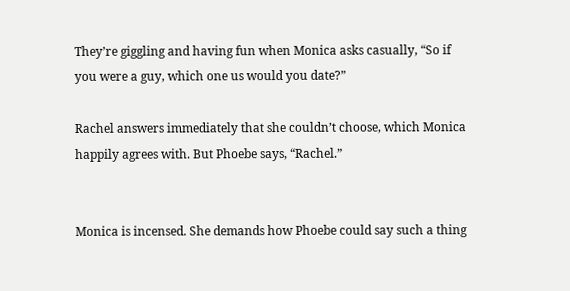They’re giggling and having fun when Monica asks casually, “So if you were a guy, which one us would you date?”

Rachel answers immediately that she couldn’t choose, which Monica happily agrees with. But Phoebe says, “Rachel.”


Monica is incensed. She demands how Phoebe could say such a thing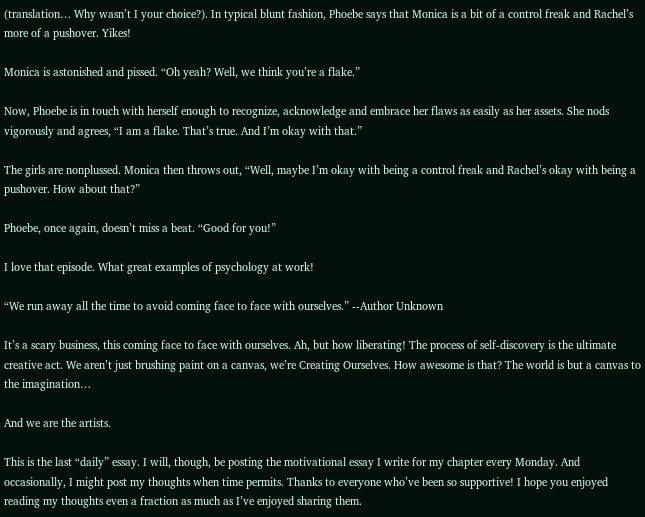(translation… Why wasn’t I your choice?). In typical blunt fashion, Phoebe says that Monica is a bit of a control freak and Rachel’s more of a pushover. Yikes!

Monica is astonished and pissed. “Oh yeah? Well, we think you’re a flake.”

Now, Phoebe is in touch with herself enough to recognize, acknowledge and embrace her flaws as easily as her assets. She nods vigorously and agrees, “I am a flake. That’s true. And I’m okay with that.”

The girls are nonplussed. Monica then throws out, “Well, maybe I’m okay with being a control freak and Rachel’s okay with being a pushover. How about that?”

Phoebe, once again, doesn’t miss a beat. “Good for you!”

I love that episode. What great examples of psychology at work!

“We run away all the time to avoid coming face to face with ourselves.” --Author Unknown

It’s a scary business, this coming face to face with ourselves. Ah, but how liberating! The process of self-discovery is the ultimate creative act. We aren’t just brushing paint on a canvas, we’re Creating Ourselves. How awesome is that? The world is but a canvas to the imagination…

And we are the artists.

This is the last “daily” essay. I will, though, be posting the motivational essay I write for my chapter every Monday. And occasionally, I might post my thoughts when time permits. Thanks to everyone who’ve been so supportive! I hope you enjoyed reading my thoughts even a fraction as much as I’ve enjoyed sharing them.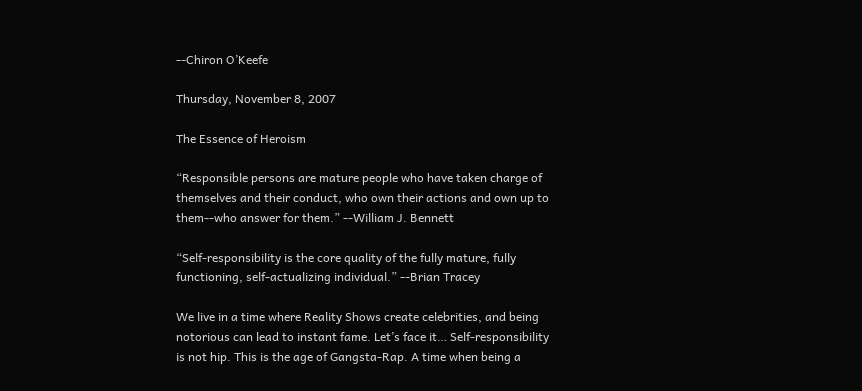--Chiron O’Keefe

Thursday, November 8, 2007

The Essence of Heroism

“Responsible persons are mature people who have taken charge of themselves and their conduct, who own their actions and own up to them--who answer for them.” --William J. Bennett

“Self-responsibility is the core quality of the fully mature, fully functioning, self-actualizing individual.” --Brian Tracey

We live in a time where Reality Shows create celebrities, and being notorious can lead to instant fame. Let’s face it… Self-responsibility is not hip. This is the age of Gangsta-Rap. A time when being a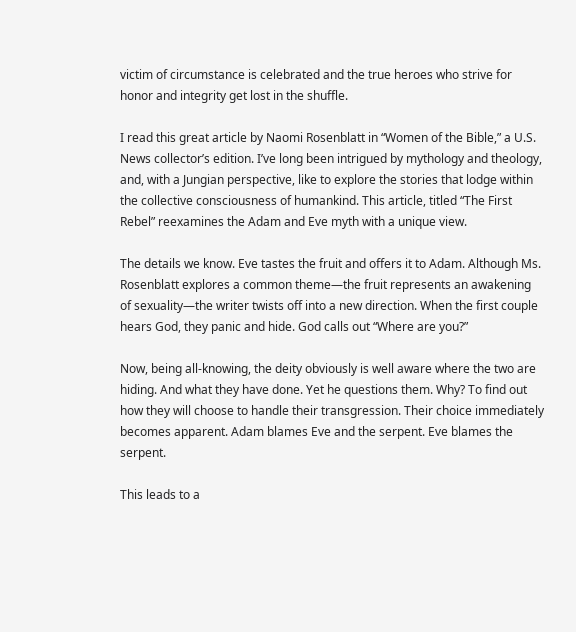victim of circumstance is celebrated and the true heroes who strive for honor and integrity get lost in the shuffle.

I read this great article by Naomi Rosenblatt in “Women of the Bible,” a U.S. News collector’s edition. I’ve long been intrigued by mythology and theology, and, with a Jungian perspective, like to explore the stories that lodge within the collective consciousness of humankind. This article, titled “The First Rebel” reexamines the Adam and Eve myth with a unique view.

The details we know. Eve tastes the fruit and offers it to Adam. Although Ms. Rosenblatt explores a common theme—the fruit represents an awakening of sexuality—the writer twists off into a new direction. When the first couple hears God, they panic and hide. God calls out “Where are you?”

Now, being all-knowing, the deity obviously is well aware where the two are hiding. And what they have done. Yet he questions them. Why? To find out how they will choose to handle their transgression. Their choice immediately becomes apparent. Adam blames Eve and the serpent. Eve blames the serpent.

This leads to a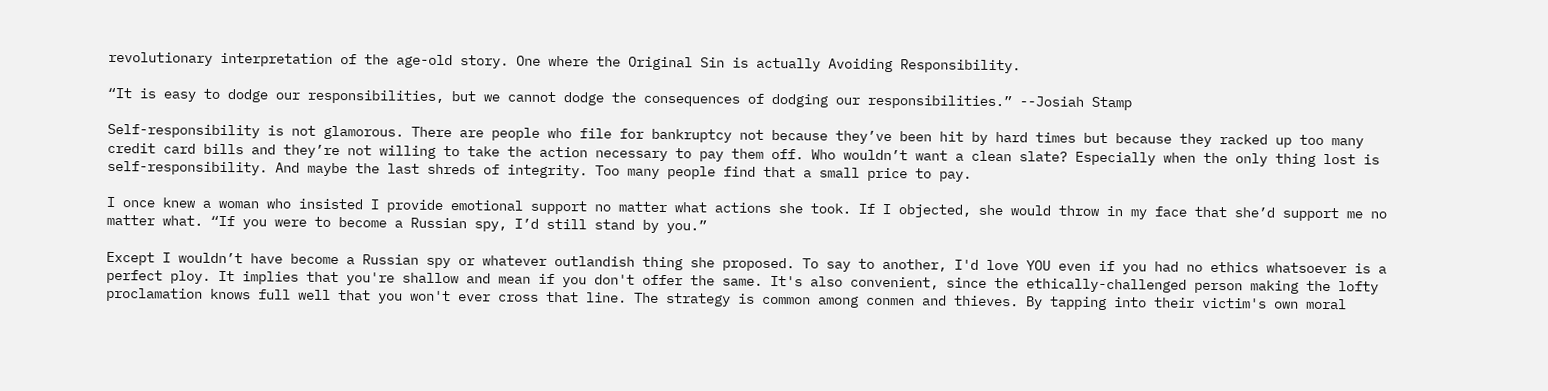revolutionary interpretation of the age-old story. One where the Original Sin is actually Avoiding Responsibility.

“It is easy to dodge our responsibilities, but we cannot dodge the consequences of dodging our responsibilities.” --Josiah Stamp

Self-responsibility is not glamorous. There are people who file for bankruptcy not because they’ve been hit by hard times but because they racked up too many credit card bills and they’re not willing to take the action necessary to pay them off. Who wouldn’t want a clean slate? Especially when the only thing lost is self-responsibility. And maybe the last shreds of integrity. Too many people find that a small price to pay.

I once knew a woman who insisted I provide emotional support no matter what actions she took. If I objected, she would throw in my face that she’d support me no matter what. “If you were to become a Russian spy, I’d still stand by you.”

Except I wouldn’t have become a Russian spy or whatever outlandish thing she proposed. To say to another, I'd love YOU even if you had no ethics whatsoever is a perfect ploy. It implies that you're shallow and mean if you don't offer the same. It's also convenient, since the ethically-challenged person making the lofty proclamation knows full well that you won't ever cross that line. The strategy is common among conmen and thieves. By tapping into their victim's own moral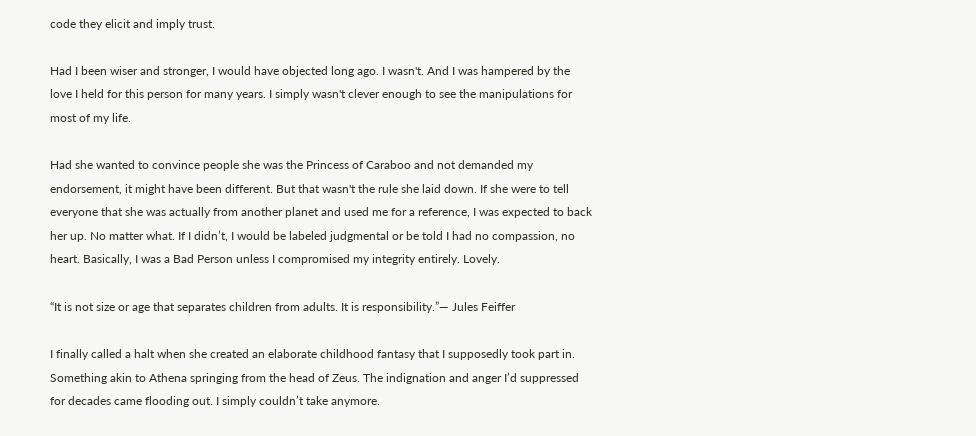code they elicit and imply trust.

Had I been wiser and stronger, I would have objected long ago. I wasn't. And I was hampered by the love I held for this person for many years. I simply wasn't clever enough to see the manipulations for most of my life.

Had she wanted to convince people she was the Princess of Caraboo and not demanded my endorsement, it might have been different. But that wasn't the rule she laid down. If she were to tell everyone that she was actually from another planet and used me for a reference, I was expected to back her up. No matter what. If I didn’t, I would be labeled judgmental or be told I had no compassion, no heart. Basically, I was a Bad Person unless I compromised my integrity entirely. Lovely.

“It is not size or age that separates children from adults. It is responsibility.”— Jules Feiffer

I finally called a halt when she created an elaborate childhood fantasy that I supposedly took part in. Something akin to Athena springing from the head of Zeus. The indignation and anger I’d suppressed for decades came flooding out. I simply couldn’t take anymore.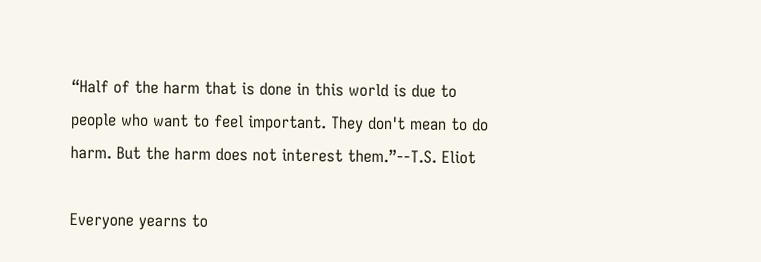“Half of the harm that is done in this world is due to people who want to feel important. They don't mean to do harm. But the harm does not interest them.”--T.S. Eliot

Everyone yearns to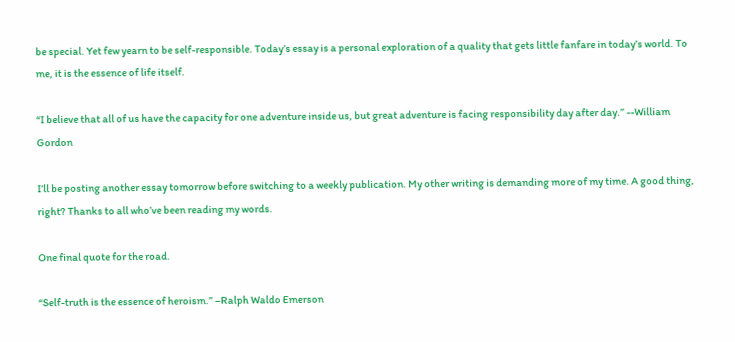be special. Yet few yearn to be self-responsible. Today’s essay is a personal exploration of a quality that gets little fanfare in today’s world. To me, it is the essence of life itself.

“I believe that all of us have the capacity for one adventure inside us, but great adventure is facing responsibility day after day.” --William Gordon

I’ll be posting another essay tomorrow before switching to a weekly publication. My other writing is demanding more of my time. A good thing, right? Thanks to all who’ve been reading my words.

One final quote for the road.

“Self-truth is the essence of heroism.” –Ralph Waldo Emerson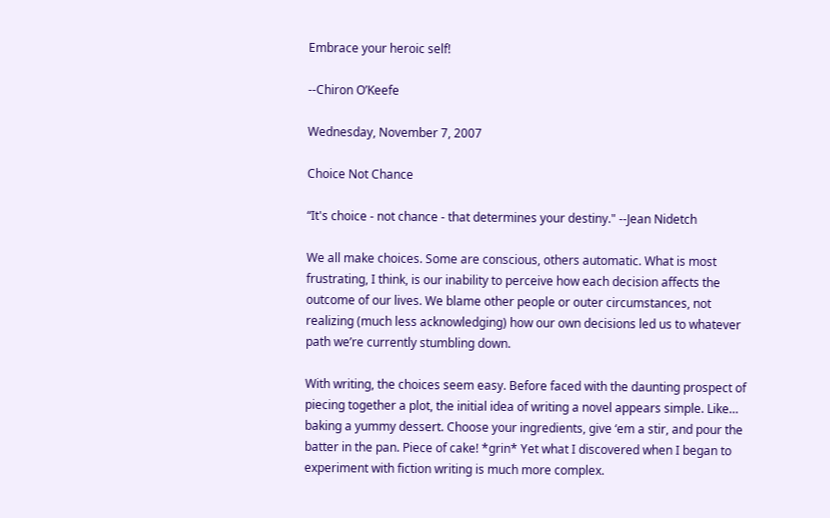Embrace your heroic self!

--Chiron O’Keefe

Wednesday, November 7, 2007

Choice Not Chance

“It's choice - not chance - that determines your destiny." --Jean Nidetch

We all make choices. Some are conscious, others automatic. What is most frustrating, I think, is our inability to perceive how each decision affects the outcome of our lives. We blame other people or outer circumstances, not realizing (much less acknowledging) how our own decisions led us to whatever path we’re currently stumbling down.

With writing, the choices seem easy. Before faced with the daunting prospect of piecing together a plot, the initial idea of writing a novel appears simple. Like… baking a yummy dessert. Choose your ingredients, give ‘em a stir, and pour the batter in the pan. Piece of cake! *grin* Yet what I discovered when I began to experiment with fiction writing is much more complex.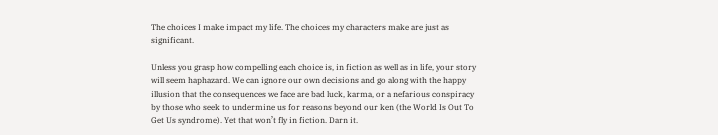The choices I make impact my life. The choices my characters make are just as significant.

Unless you grasp how compelling each choice is, in fiction as well as in life, your story will seem haphazard. We can ignore our own decisions and go along with the happy illusion that the consequences we face are bad luck, karma, or a nefarious conspiracy by those who seek to undermine us for reasons beyond our ken (the World Is Out To Get Us syndrome). Yet that won’t fly in fiction. Darn it.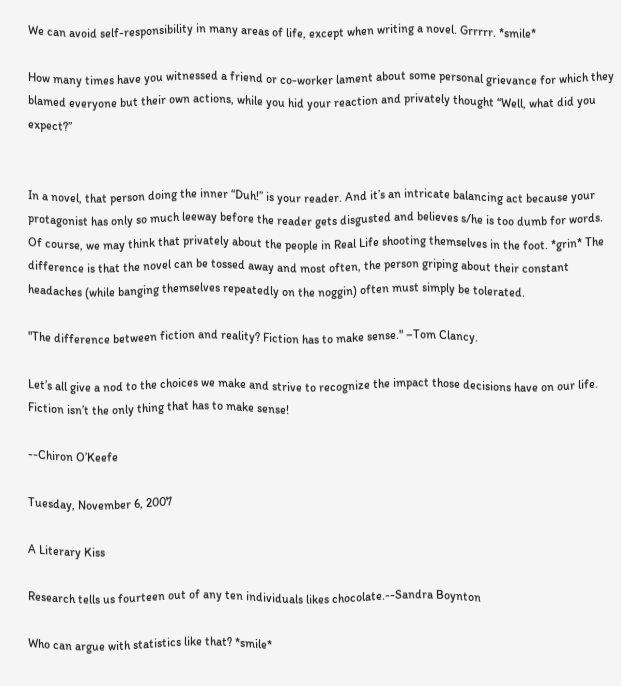We can avoid self-responsibility in many areas of life, except when writing a novel. Grrrrr. *smile*

How many times have you witnessed a friend or co-worker lament about some personal grievance for which they blamed everyone but their own actions, while you hid your reaction and privately thought “Well, what did you expect?”


In a novel, that person doing the inner “Duh!” is your reader. And it’s an intricate balancing act because your protagonist has only so much leeway before the reader gets disgusted and believes s/he is too dumb for words. Of course, we may think that privately about the people in Real Life shooting themselves in the foot. *grin* The difference is that the novel can be tossed away and most often, the person griping about their constant headaches (while banging themselves repeatedly on the noggin) often must simply be tolerated.

"The difference between fiction and reality? Fiction has to make sense." –Tom Clancy.

Let’s all give a nod to the choices we make and strive to recognize the impact those decisions have on our life. Fiction isn’t the only thing that has to make sense!

--Chiron O’Keefe

Tuesday, November 6, 2007

A Literary Kiss

Research tells us fourteen out of any ten individuals likes chocolate.--Sandra Boynton

Who can argue with statistics like that? *smile*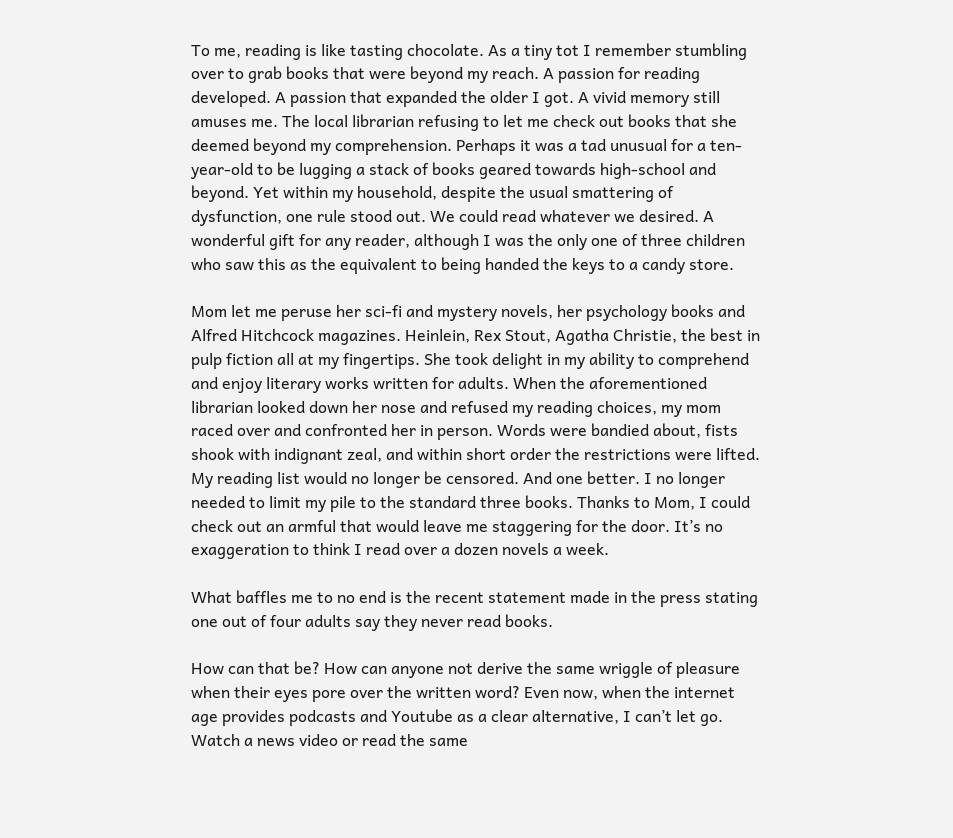To me, reading is like tasting chocolate. As a tiny tot I remember stumbling over to grab books that were beyond my reach. A passion for reading developed. A passion that expanded the older I got. A vivid memory still amuses me. The local librarian refusing to let me check out books that she deemed beyond my comprehension. Perhaps it was a tad unusual for a ten-year-old to be lugging a stack of books geared towards high-school and beyond. Yet within my household, despite the usual smattering of dysfunction, one rule stood out. We could read whatever we desired. A wonderful gift for any reader, although I was the only one of three children who saw this as the equivalent to being handed the keys to a candy store.

Mom let me peruse her sci-fi and mystery novels, her psychology books and Alfred Hitchcock magazines. Heinlein, Rex Stout, Agatha Christie, the best in pulp fiction all at my fingertips. She took delight in my ability to comprehend and enjoy literary works written for adults. When the aforementioned librarian looked down her nose and refused my reading choices, my mom raced over and confronted her in person. Words were bandied about, fists shook with indignant zeal, and within short order the restrictions were lifted. My reading list would no longer be censored. And one better. I no longer needed to limit my pile to the standard three books. Thanks to Mom, I could check out an armful that would leave me staggering for the door. It’s no exaggeration to think I read over a dozen novels a week.

What baffles me to no end is the recent statement made in the press stating one out of four adults say they never read books.

How can that be? How can anyone not derive the same wriggle of pleasure when their eyes pore over the written word? Even now, when the internet age provides podcasts and Youtube as a clear alternative, I can’t let go. Watch a news video or read the same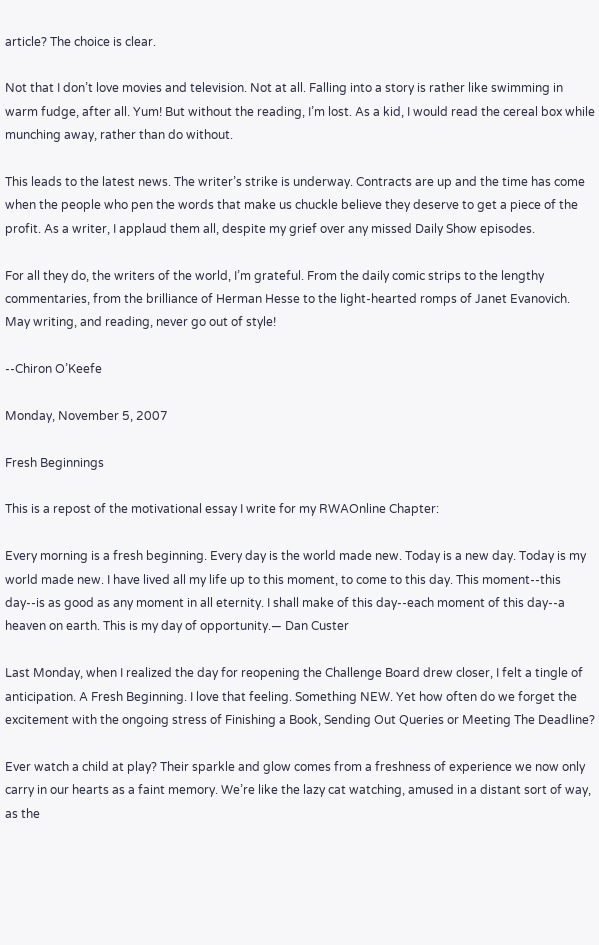article? The choice is clear.

Not that I don’t love movies and television. Not at all. Falling into a story is rather like swimming in warm fudge, after all. Yum! But without the reading, I’m lost. As a kid, I would read the cereal box while munching away, rather than do without.

This leads to the latest news. The writer’s strike is underway. Contracts are up and the time has come when the people who pen the words that make us chuckle believe they deserve to get a piece of the profit. As a writer, I applaud them all, despite my grief over any missed Daily Show episodes.

For all they do, the writers of the world, I’m grateful. From the daily comic strips to the lengthy commentaries, from the brilliance of Herman Hesse to the light-hearted romps of Janet Evanovich. May writing, and reading, never go out of style!

--Chiron O’Keefe

Monday, November 5, 2007

Fresh Beginnings

This is a repost of the motivational essay I write for my RWAOnline Chapter:

Every morning is a fresh beginning. Every day is the world made new. Today is a new day. Today is my world made new. I have lived all my life up to this moment, to come to this day. This moment--this day--is as good as any moment in all eternity. I shall make of this day--each moment of this day--a heaven on earth. This is my day of opportunity.— Dan Custer

Last Monday, when I realized the day for reopening the Challenge Board drew closer, I felt a tingle of anticipation. A Fresh Beginning. I love that feeling. Something NEW. Yet how often do we forget the excitement with the ongoing stress of Finishing a Book, Sending Out Queries or Meeting The Deadline?

Ever watch a child at play? Their sparkle and glow comes from a freshness of experience we now only carry in our hearts as a faint memory. We’re like the lazy cat watching, amused in a distant sort of way, as the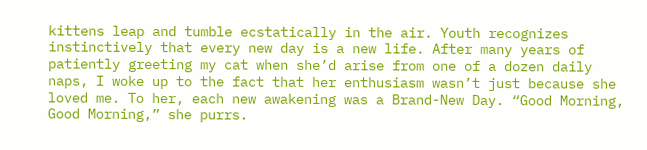kittens leap and tumble ecstatically in the air. Youth recognizes instinctively that every new day is a new life. After many years of patiently greeting my cat when she’d arise from one of a dozen daily naps, I woke up to the fact that her enthusiasm wasn’t just because she loved me. To her, each new awakening was a Brand-New Day. “Good Morning, Good Morning,” she purrs.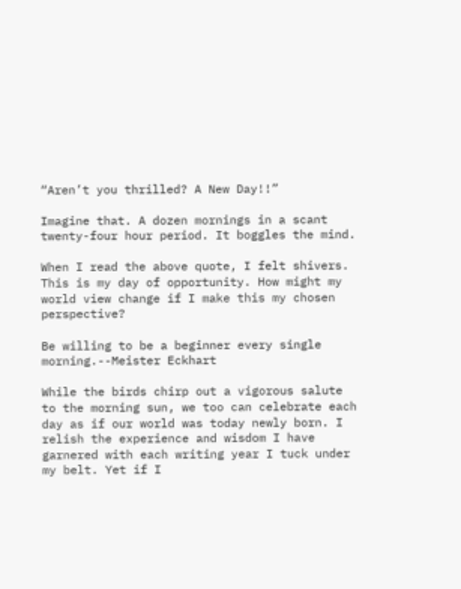“Aren’t you thrilled? A New Day!!”

Imagine that. A dozen mornings in a scant twenty-four hour period. It boggles the mind.

When I read the above quote, I felt shivers. This is my day of opportunity. How might my world view change if I make this my chosen perspective?

Be willing to be a beginner every single morning.--Meister Eckhart

While the birds chirp out a vigorous salute to the morning sun, we too can celebrate each day as if our world was today newly born. I relish the experience and wisdom I have garnered with each writing year I tuck under my belt. Yet if I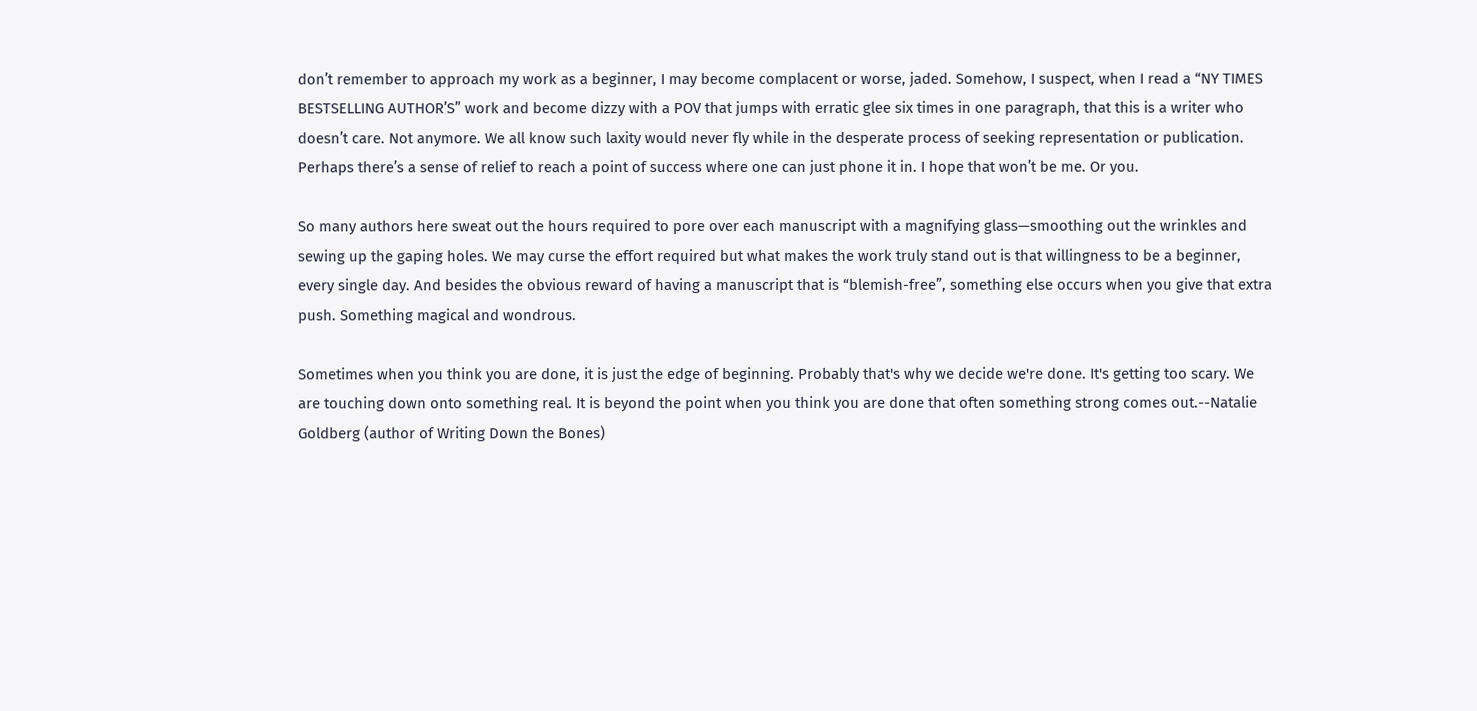don’t remember to approach my work as a beginner, I may become complacent or worse, jaded. Somehow, I suspect, when I read a “NY TIMES BESTSELLING AUTHOR’S” work and become dizzy with a POV that jumps with erratic glee six times in one paragraph, that this is a writer who doesn’t care. Not anymore. We all know such laxity would never fly while in the desperate process of seeking representation or publication. Perhaps there’s a sense of relief to reach a point of success where one can just phone it in. I hope that won’t be me. Or you.

So many authors here sweat out the hours required to pore over each manuscript with a magnifying glass—smoothing out the wrinkles and sewing up the gaping holes. We may curse the effort required but what makes the work truly stand out is that willingness to be a beginner, every single day. And besides the obvious reward of having a manuscript that is “blemish-free”, something else occurs when you give that extra push. Something magical and wondrous.

Sometimes when you think you are done, it is just the edge of beginning. Probably that's why we decide we're done. It's getting too scary. We are touching down onto something real. It is beyond the point when you think you are done that often something strong comes out.--Natalie Goldberg (author of Writing Down the Bones)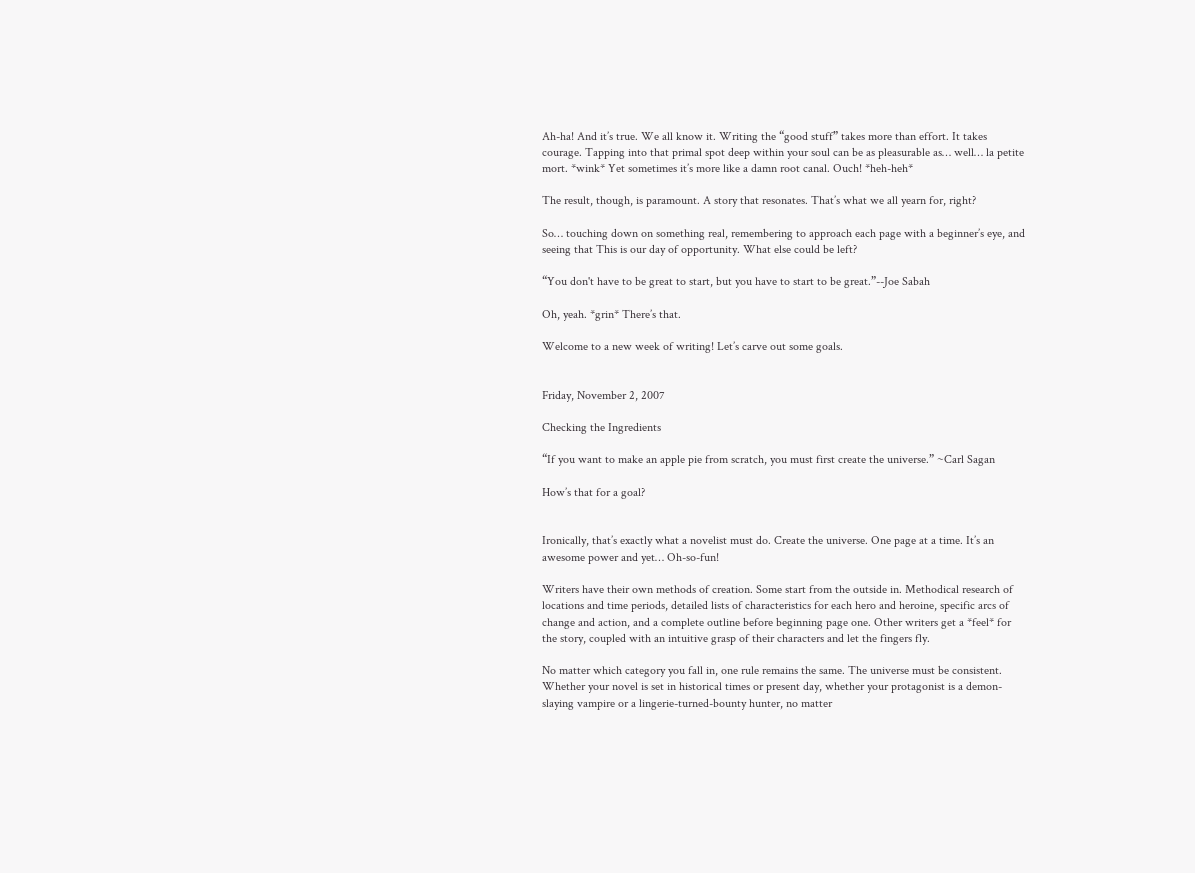Ah-ha! And it’s true. We all know it. Writing the “good stuff” takes more than effort. It takes courage. Tapping into that primal spot deep within your soul can be as pleasurable as… well… la petite mort. *wink* Yet sometimes it’s more like a damn root canal. Ouch! *heh-heh*

The result, though, is paramount. A story that resonates. That’s what we all yearn for, right?

So… touching down on something real, remembering to approach each page with a beginner’s eye, and seeing that This is our day of opportunity. What else could be left?

“You don't have to be great to start, but you have to start to be great.”--Joe Sabah

Oh, yeah. *grin* There’s that.

Welcome to a new week of writing! Let’s carve out some goals.


Friday, November 2, 2007

Checking the Ingredients

“If you want to make an apple pie from scratch, you must first create the universe.” ~Carl Sagan

How’s that for a goal?


Ironically, that’s exactly what a novelist must do. Create the universe. One page at a time. It’s an awesome power and yet… Oh-so-fun!

Writers have their own methods of creation. Some start from the outside in. Methodical research of locations and time periods, detailed lists of characteristics for each hero and heroine, specific arcs of change and action, and a complete outline before beginning page one. Other writers get a *feel* for the story, coupled with an intuitive grasp of their characters and let the fingers fly.

No matter which category you fall in, one rule remains the same. The universe must be consistent. Whether your novel is set in historical times or present day, whether your protagonist is a demon-slaying vampire or a lingerie-turned-bounty hunter, no matter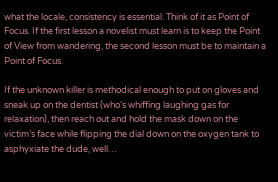what the locale, consistency is essential. Think of it as Point of Focus. If the first lesson a novelist must learn is to keep the Point of View from wandering, the second lesson must be to maintain a Point of Focus.

If the unknown killer is methodical enough to put on gloves and sneak up on the dentist (who’s whiffing laughing gas for relaxation), then reach out and hold the mask down on the victim’s face while flipping the dial down on the oxygen tank to asphyxiate the dude, well…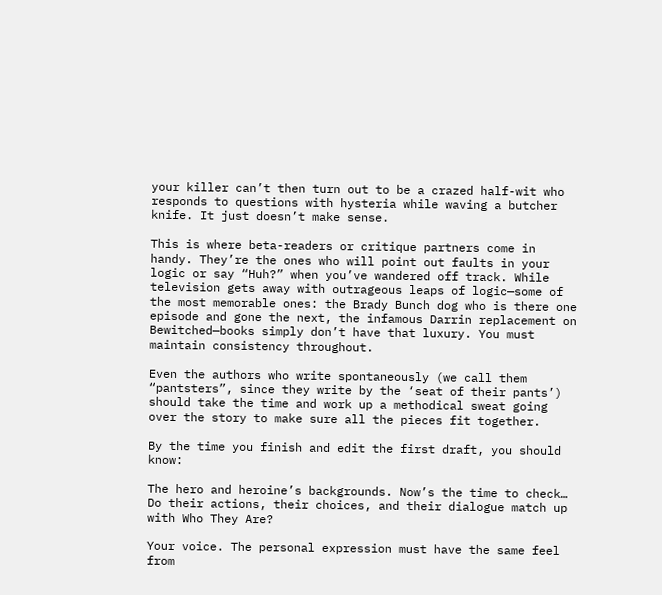your killer can’t then turn out to be a crazed half-wit who responds to questions with hysteria while waving a butcher knife. It just doesn’t make sense.

This is where beta-readers or critique partners come in handy. They’re the ones who will point out faults in your logic or say “Huh?” when you’ve wandered off track. While television gets away with outrageous leaps of logic—some of the most memorable ones: the Brady Bunch dog who is there one episode and gone the next, the infamous Darrin replacement on Bewitched—books simply don’t have that luxury. You must maintain consistency throughout.

Even the authors who write spontaneously (we call them “pantsters”, since they write by the ‘seat of their pants’) should take the time and work up a methodical sweat going over the story to make sure all the pieces fit together.

By the time you finish and edit the first draft, you should know:

The hero and heroine’s backgrounds. Now’s the time to check… Do their actions, their choices, and their dialogue match up with Who They Are?

Your voice. The personal expression must have the same feel from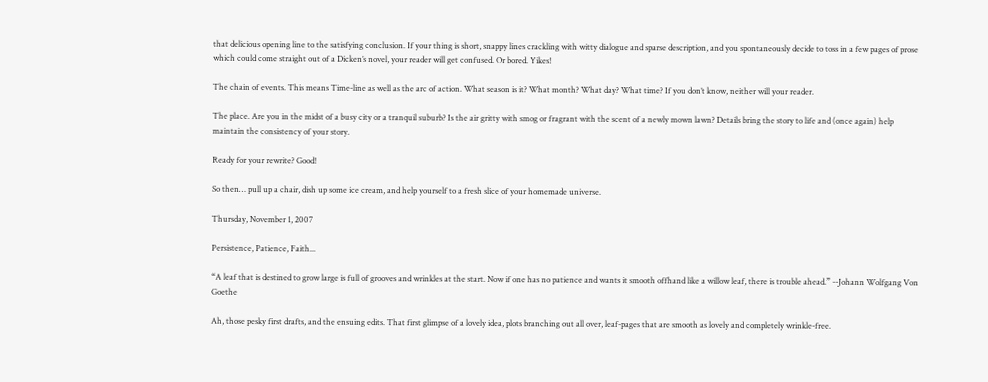that delicious opening line to the satisfying conclusion. If your thing is short, snappy lines crackling with witty dialogue and sparse description, and you spontaneously decide to toss in a few pages of prose which could come straight out of a Dicken’s novel, your reader will get confused. Or bored. Yikes!

The chain of events. This means Time-line as well as the arc of action. What season is it? What month? What day? What time? If you don’t know, neither will your reader.

The place. Are you in the midst of a busy city or a tranquil suburb? Is the air gritty with smog or fragrant with the scent of a newly mown lawn? Details bring the story to life and (once again) help maintain the consistency of your story.

Ready for your rewrite? Good!

So then… pull up a chair, dish up some ice cream, and help yourself to a fresh slice of your homemade universe.

Thursday, November 1, 2007

Persistence, Patience, Faith...

“A leaf that is destined to grow large is full of grooves and wrinkles at the start. Now if one has no patience and wants it smooth offhand like a willow leaf, there is trouble ahead.” --Johann Wolfgang Von Goethe

Ah, those pesky first drafts, and the ensuing edits. That first glimpse of a lovely idea, plots branching out all over, leaf-pages that are smooth as lovely and completely wrinkle-free.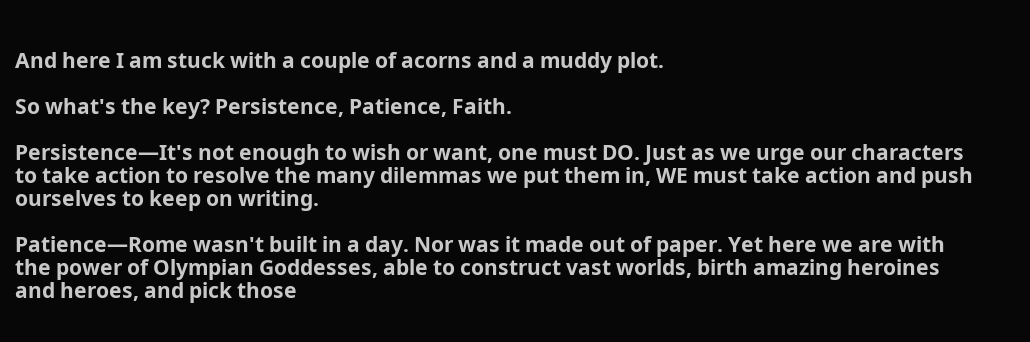And here I am stuck with a couple of acorns and a muddy plot.

So what's the key? Persistence, Patience, Faith.

Persistence—It's not enough to wish or want, one must DO. Just as we urge our characters to take action to resolve the many dilemmas we put them in, WE must take action and push ourselves to keep on writing.

Patience—Rome wasn't built in a day. Nor was it made out of paper. Yet here we are with the power of Olympian Goddesses, able to construct vast worlds, birth amazing heroines and heroes, and pick those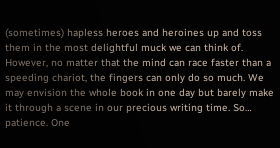(sometimes) hapless heroes and heroines up and toss them in the most delightful muck we can think of. However, no matter that the mind can race faster than a speeding chariot, the fingers can only do so much. We may envision the whole book in one day but barely make it through a scene in our precious writing time. So… patience. One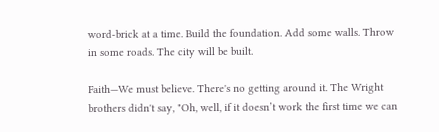word-brick at a time. Build the foundation. Add some walls. Throw in some roads. The city will be built.

Faith—We must believe. There's no getting around it. The Wright brothers didn't say, "Oh, well, if it doesn’t work the first time we can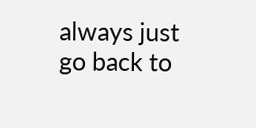always just go back to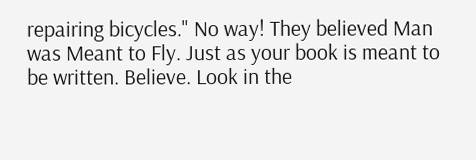repairing bicycles." No way! They believed Man was Meant to Fly. Just as your book is meant to be written. Believe. Look in the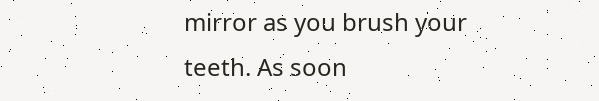mirror as you brush your teeth. As soon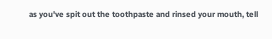as you've spit out the toothpaste and rinsed your mouth, tell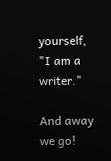yourself, "I am a writer."

And away we go!